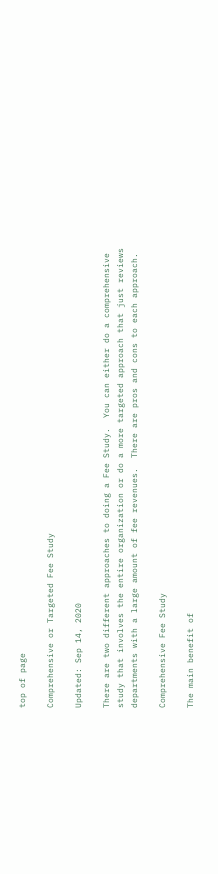top of page

Comprehensive or Targeted Fee Study

Updated: Sep 14, 2020

There are two different approaches to doing a Fee Study.  You can either do a comprehensive study that involves the entire organization or do a more targeted approach that just reviews departments with a large amount of fee revenues.  There are pros and cons to each approach.

Comprehensive Fee Study

The main benefit of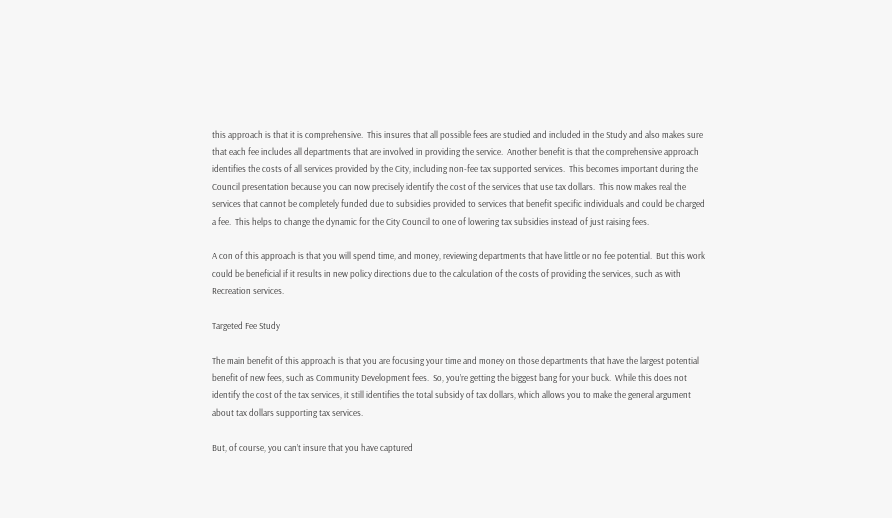this approach is that it is comprehensive.  This insures that all possible fees are studied and included in the Study and also makes sure that each fee includes all departments that are involved in providing the service.  Another benefit is that the comprehensive approach identifies the costs of all services provided by the City, including non-fee tax supported services.  This becomes important during the Council presentation because you can now precisely identify the cost of the services that use tax dollars.  This now makes real the services that cannot be completely funded due to subsidies provided to services that benefit specific individuals and could be charged a fee.  This helps to change the dynamic for the City Council to one of lowering tax subsidies instead of just raising fees.

A con of this approach is that you will spend time, and money, reviewing departments that have little or no fee potential.  But this work could be beneficial if it results in new policy directions due to the calculation of the costs of providing the services, such as with Recreation services.

Targeted Fee Study

The main benefit of this approach is that you are focusing your time and money on those departments that have the largest potential benefit of new fees, such as Community Development fees.  So, you’re getting the biggest bang for your buck.  While this does not identify the cost of the tax services, it still identifies the total subsidy of tax dollars, which allows you to make the general argument about tax dollars supporting tax services.

But, of course, you can’t insure that you have captured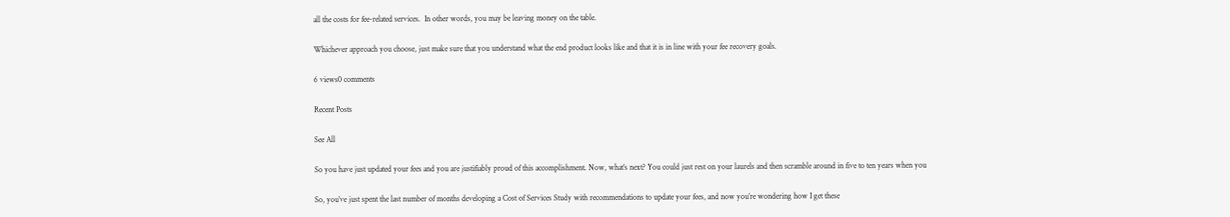all the costs for fee-related services.  In other words, you may be leaving money on the table.

Whichever approach you choose, just make sure that you understand what the end product looks like and that it is in line with your fee recovery goals.

6 views0 comments

Recent Posts

See All

So you have just updated your fees and you are justifiably proud of this accomplishment. Now, what’s next? You could just rest on your laurels and then scramble around in five to ten years when you

So, you’ve just spent the last number of months developing a Cost of Services Study with recommendations to update your fees, and now you’re wondering how I get these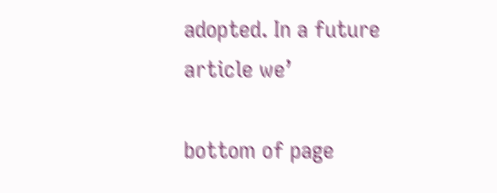adopted. In a future article we’

bottom of page